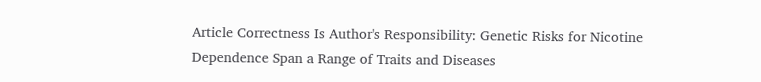Article Correctness Is Author's Responsibility: Genetic Risks for Nicotine Dependence Span a Range of Traits and Diseases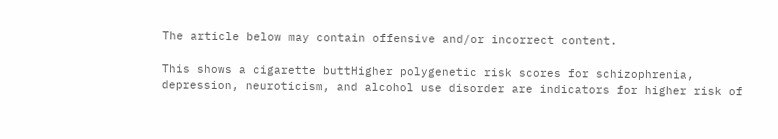The article below may contain offensive and/or incorrect content.

This shows a cigarette buttHigher polygenetic risk scores for schizophrenia, depression, neuroticism, and alcohol use disorder are indicators for higher risk of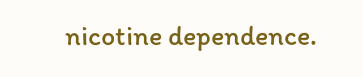nicotine dependence.